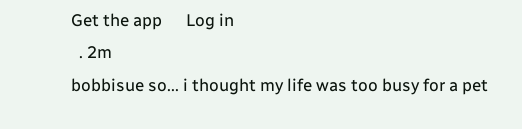Get the app      Log in
  . 2m
bobbisue so... i thought my life was too busy for a pet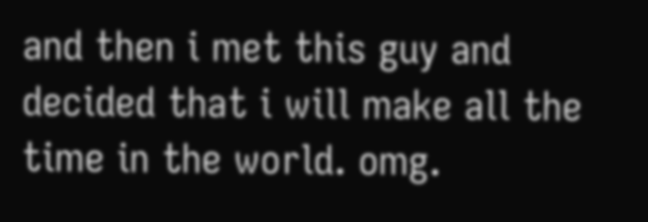and then i met this guy and decided that i will make all the time in the world. omg.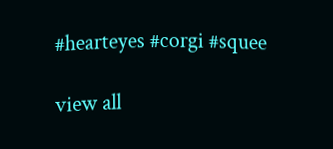#hearteyes #corgi #squee

view all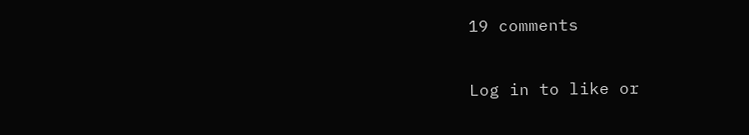19 comments

Log in to like or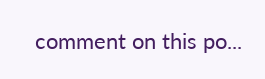comment on this po...